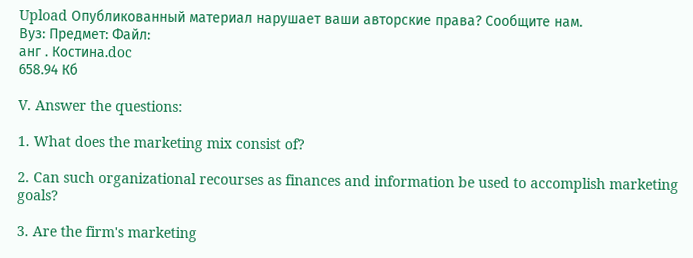Upload Опубликованный материал нарушает ваши авторские права? Сообщите нам.
Вуз: Предмет: Файл:
анг . Костина.doc
658.94 Кб

V. Answer the questions:

1. What does the marketing mix consist of?

2. Can such organizational recourses as finances and information be used to accomplish marketing goals?

3. Are the firm's marketing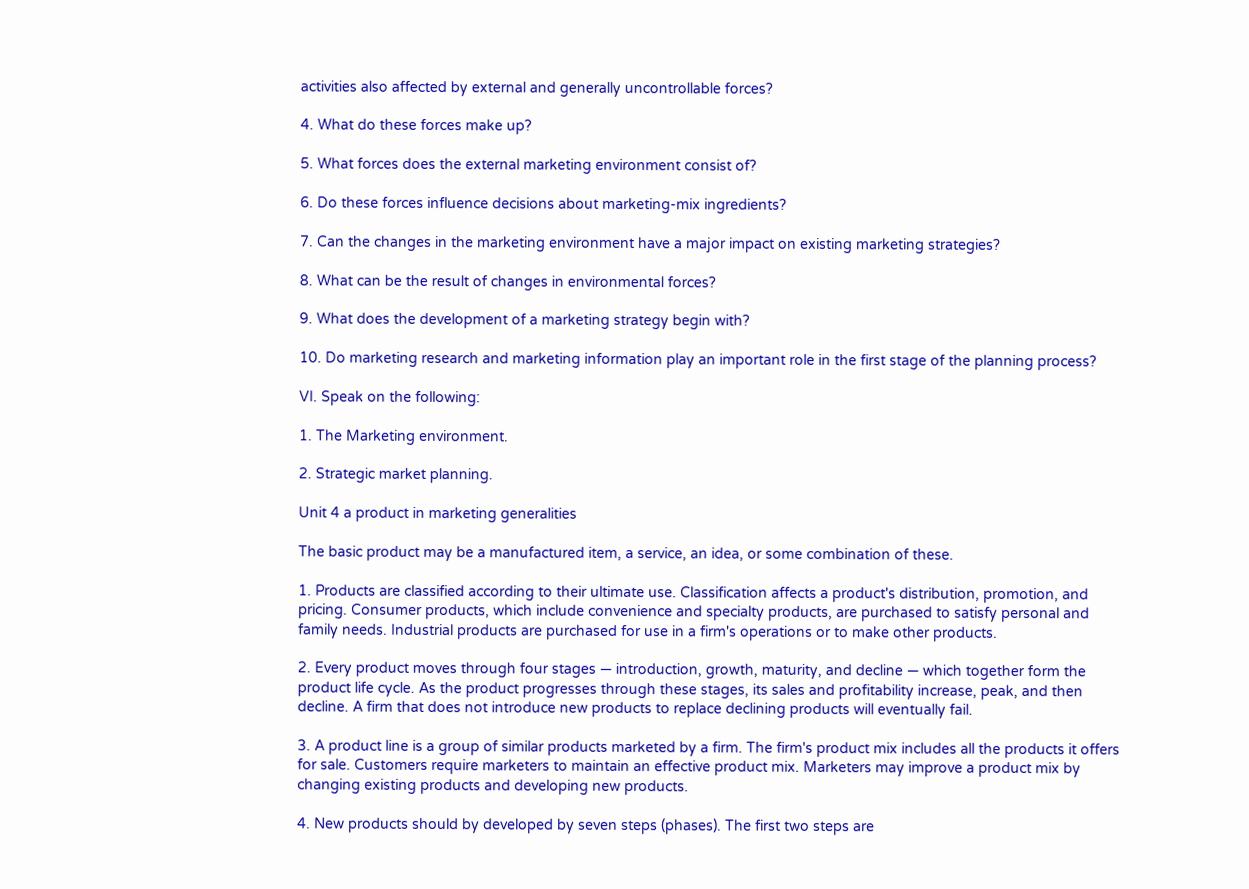activities also affected by external and generally uncontrollable forces?

4. What do these forces make up?

5. What forces does the external marketing environment consist of?

6. Do these forces influence decisions about marketing-mix ingredients?

7. Can the changes in the marketing environment have a major impact on existing marketing strategies?

8. What can be the result of changes in environmental forces?

9. What does the development of a marketing strategy begin with?

10. Do marketing research and marketing information play an important role in the first stage of the planning process?

VI. Speak on the following:

1. The Marketing environment.

2. Strategic market planning.

Unit 4 a product in marketing generalities

The basic product may be a manufactured item, a service, an idea, or some combination of these.

1. Products are classified according to their ultimate use. Classification affects a product's distribution, promotion, and pricing. Consumer products, which include convenience and specialty products, are purchased to satisfy personal and family needs. Industrial products are purchased for use in a firm's operations or to make other products.

2. Every product moves through four stages — introduction, growth, maturity, and decline — which together form the product life cycle. As the product progresses through these stages, its sales and profitability increase, peak, and then decline. A firm that does not introduce new products to replace declining products will eventually fail.

3. A product line is a group of similar products marketed by a firm. The firm's product mix includes all the products it offers for sale. Customers require marketers to maintain an effective product mix. Marketers may improve a product mix by changing existing products and developing new products.

4. New products should by developed by seven steps (phases). The first two steps are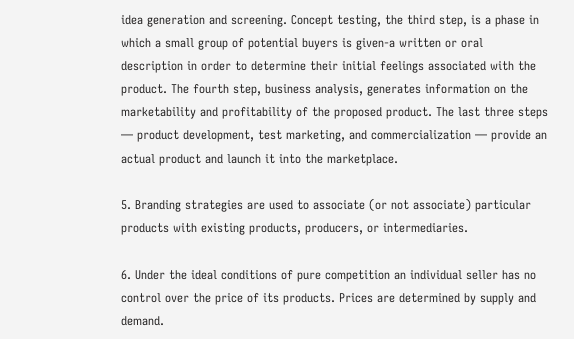idea generation and screening. Concept testing, the third step, is a phase in which a small group of potential buyers is given-a written or oral description in order to determine their initial feelings associated with the product. The fourth step, business analysis, generates information on the marketability and profitability of the proposed product. The last three steps — product development, test marketing, and commercialization — provide an actual product and launch it into the marketplace.

5. Branding strategies are used to associate (or not associate) particular products with existing products, producers, or intermediaries.

6. Under the ideal conditions of pure competition an individual seller has no control over the price of its products. Prices are determined by supply and demand.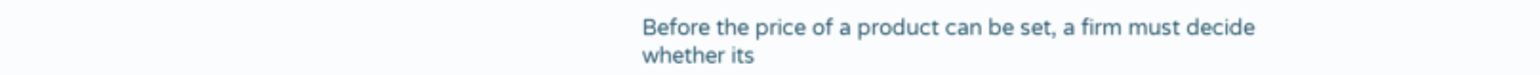Before the price of a product can be set, a firm must decide whether its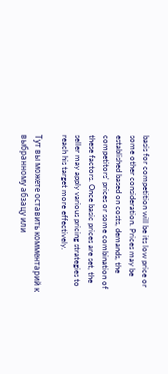basis for competition will be its low price or some other consideration. Prices may be established based on costs, demands, the competitors' prices or some combination of these factors. Once basic prices are set, the seller may apply various pricing strategies to reach his target more effectively.

Тут вы можете оставить комментарий к выбранному абзацу или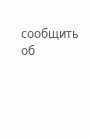сообщить об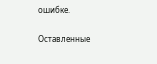ошибке.

Оставленные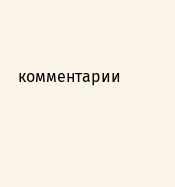комментарии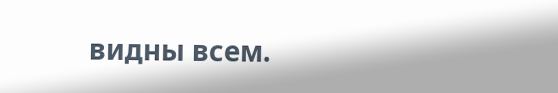видны всем.